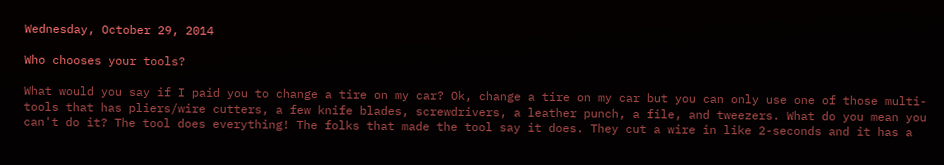Wednesday, October 29, 2014

Who chooses your tools?

What would you say if I paid you to change a tire on my car? Ok, change a tire on my car but you can only use one of those multi-tools that has pliers/wire cutters, a few knife blades, screwdrivers, a leather punch, a file, and tweezers. What do you mean you can't do it? The tool does everything! The folks that made the tool say it does. They cut a wire in like 2-seconds and it has a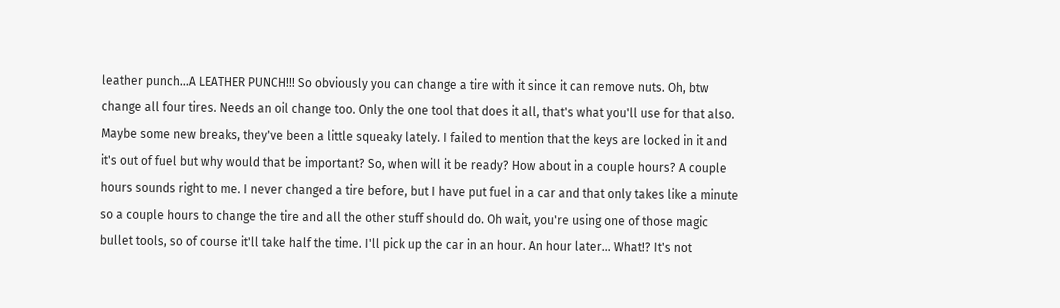leather punch...A LEATHER PUNCH!!! So obviously you can change a tire with it since it can remove nuts. Oh, btw change all four tires. Needs an oil change too. Only the one tool that does it all, that's what you'll use for that also. Maybe some new breaks, they've been a little squeaky lately. I failed to mention that the keys are locked in it and it's out of fuel but why would that be important? So, when will it be ready? How about in a couple hours? A couple hours sounds right to me. I never changed a tire before, but I have put fuel in a car and that only takes like a minute so a couple hours to change the tire and all the other stuff should do. Oh wait, you're using one of those magic bullet tools, so of course it'll take half the time. I'll pick up the car in an hour. An hour later... What!? It's not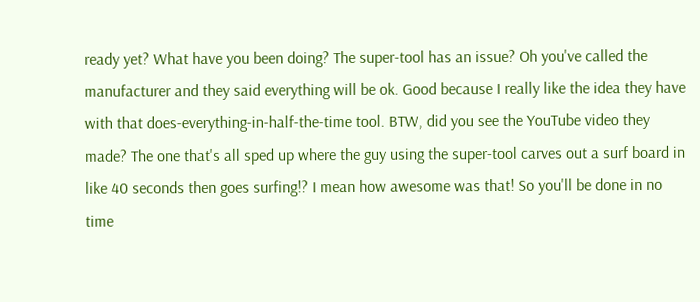ready yet? What have you been doing? The super-tool has an issue? Oh you've called the manufacturer and they said everything will be ok. Good because I really like the idea they have with that does-everything-in-half-the-time tool. BTW, did you see the YouTube video they made? The one that's all sped up where the guy using the super-tool carves out a surf board in like 40 seconds then goes surfing!? I mean how awesome was that! So you'll be done in no time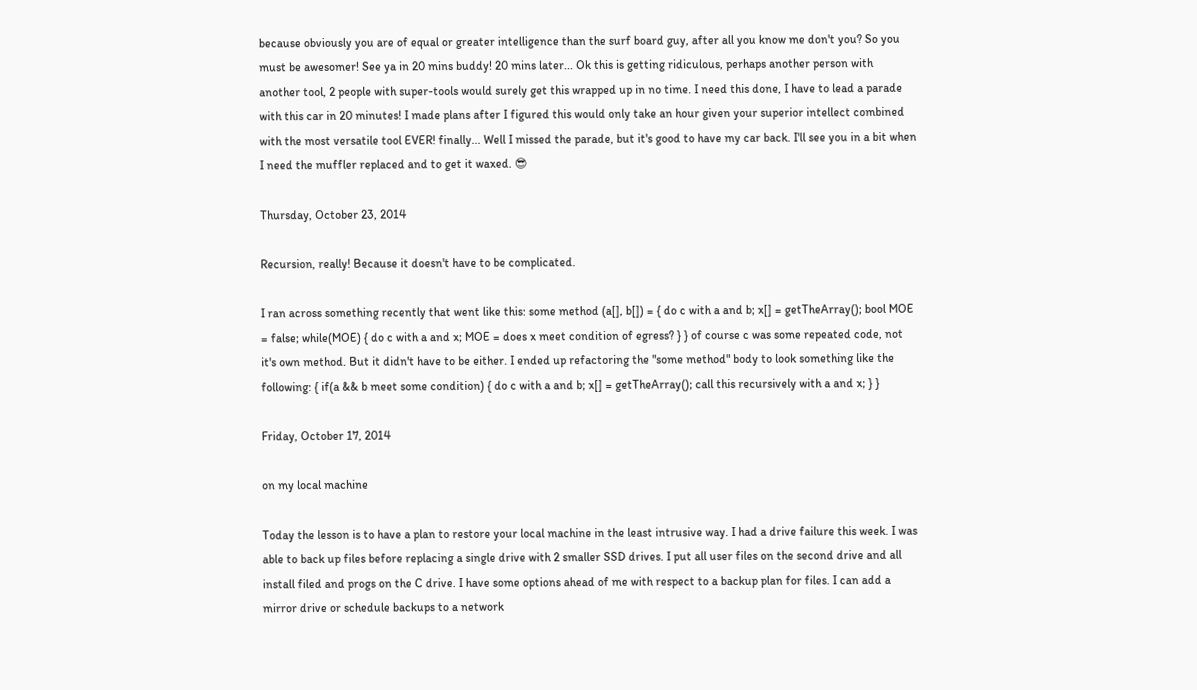because obviously you are of equal or greater intelligence than the surf board guy, after all you know me don't you? So you must be awesomer! See ya in 20 mins buddy! 20 mins later... Ok this is getting ridiculous, perhaps another person with another tool, 2 people with super-tools would surely get this wrapped up in no time. I need this done, I have to lead a parade with this car in 20 minutes! I made plans after I figured this would only take an hour given your superior intellect combined with the most versatile tool EVER! finally... Well I missed the parade, but it's good to have my car back. I'll see you in a bit when I need the muffler replaced and to get it waxed. 😎

Thursday, October 23, 2014

Recursion, really! Because it doesn't have to be complicated.

I ran across something recently that went like this: some method (a[], b[]) = { do c with a and b; x[] = getTheArray(); bool MOE = false; while(MOE) { do c with a and x; MOE = does x meet condition of egress? } } of course c was some repeated code, not it's own method. But it didn't have to be either. I ended up refactoring the "some method" body to look something like the following: { if(a && b meet some condition) { do c with a and b; x[] = getTheArray(); call this recursively with a and x; } }

Friday, October 17, 2014

on my local machine

Today the lesson is to have a plan to restore your local machine in the least intrusive way. I had a drive failure this week. I was able to back up files before replacing a single drive with 2 smaller SSD drives. I put all user files on the second drive and all install filed and progs on the C drive. I have some options ahead of me with respect to a backup plan for files. I can add a mirror drive or schedule backups to a network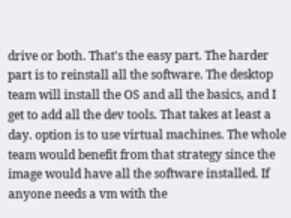drive or both. That's the easy part. The harder part is to reinstall all the software. The desktop team will install the OS and all the basics, and I get to add all the dev tools. That takes at least a day. option is to use virtual machines. The whole team would benefit from that strategy since the image would have all the software installed. If anyone needs a vm with the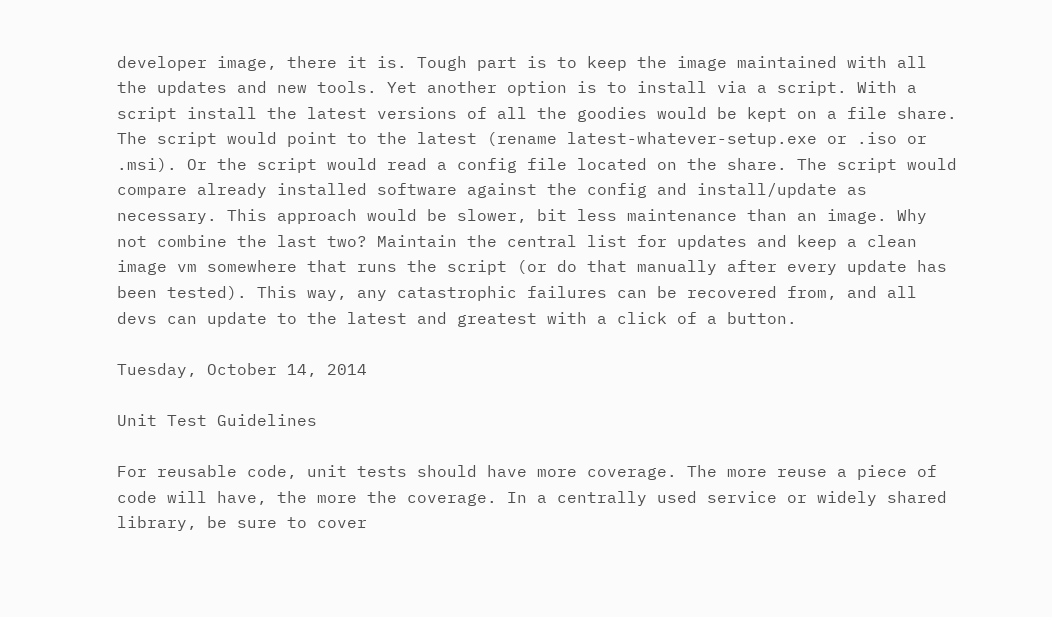developer image, there it is. Tough part is to keep the image maintained with all the updates and new tools. Yet another option is to install via a script. With a script install the latest versions of all the goodies would be kept on a file share. The script would point to the latest (rename latest-whatever-setup.exe or .iso or .msi). Or the script would read a config file located on the share. The script would compare already installed software against the config and install/update as necessary. This approach would be slower, bit less maintenance than an image. Why not combine the last two? Maintain the central list for updates and keep a clean image vm somewhere that runs the script (or do that manually after every update has been tested). This way, any catastrophic failures can be recovered from, and all devs can update to the latest and greatest with a click of a button.

Tuesday, October 14, 2014

Unit Test Guidelines

For reusable code, unit tests should have more coverage. The more reuse a piece of code will have, the more the coverage. In a centrally used service or widely shared library, be sure to cover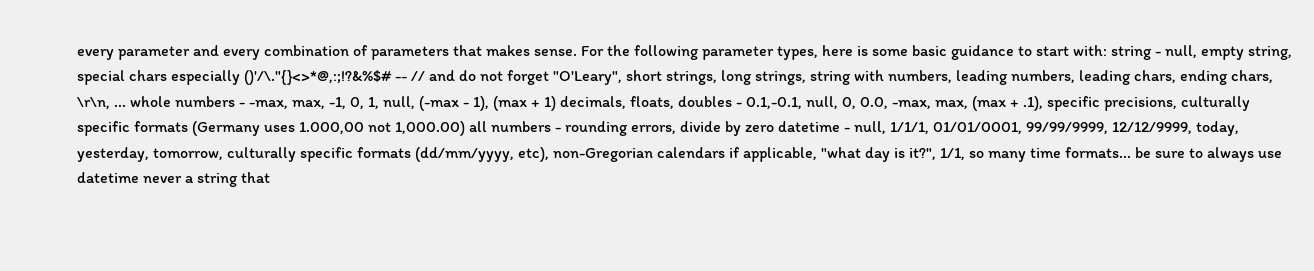every parameter and every combination of parameters that makes sense. For the following parameter types, here is some basic guidance to start with: string - null, empty string, special chars especially ()'/\."{}<>*@,:;!?&%$# -- // and do not forget "O'Leary", short strings, long strings, string with numbers, leading numbers, leading chars, ending chars, \r\n, ... whole numbers - -max, max, -1, 0, 1, null, (-max - 1), (max + 1) decimals, floats, doubles - 0.1,-0.1, null, 0, 0.0, -max, max, (max + .1), specific precisions, culturally specific formats (Germany uses 1.000,00 not 1,000.00) all numbers - rounding errors, divide by zero datetime - null, 1/1/1, 01/01/0001, 99/99/9999, 12/12/9999, today, yesterday, tomorrow, culturally specific formats (dd/mm/yyyy, etc), non-Gregorian calendars if applicable, "what day is it?", 1/1, so many time formats... be sure to always use datetime never a string that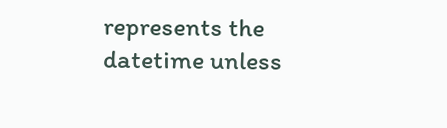represents the datetime unless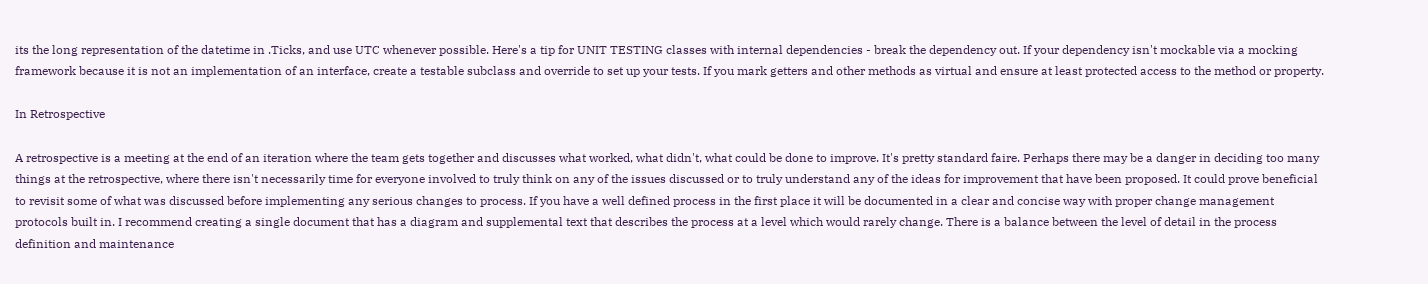its the long representation of the datetime in .Ticks, and use UTC whenever possible. Here's a tip for UNIT TESTING classes with internal dependencies - break the dependency out. If your dependency isn't mockable via a mocking framework because it is not an implementation of an interface, create a testable subclass and override to set up your tests. If you mark getters and other methods as virtual and ensure at least protected access to the method or property.

In Retrospective

A retrospective is a meeting at the end of an iteration where the team gets together and discusses what worked, what didn't, what could be done to improve. It's pretty standard faire. Perhaps there may be a danger in deciding too many things at the retrospective, where there isn't necessarily time for everyone involved to truly think on any of the issues discussed or to truly understand any of the ideas for improvement that have been proposed. It could prove beneficial to revisit some of what was discussed before implementing any serious changes to process. If you have a well defined process in the first place it will be documented in a clear and concise way with proper change management protocols built in. I recommend creating a single document that has a diagram and supplemental text that describes the process at a level which would rarely change. There is a balance between the level of detail in the process definition and maintenance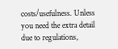costs/usefulness. Unless you need the extra detail due to regulations,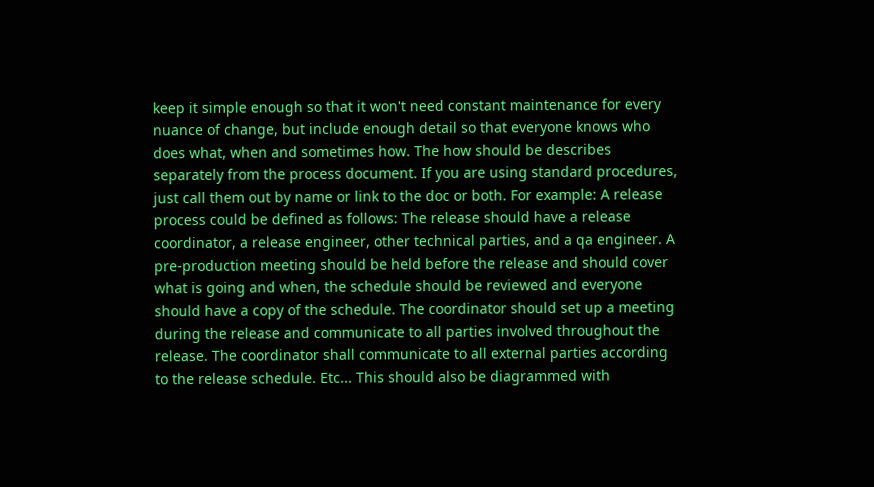keep it simple enough so that it won't need constant maintenance for every nuance of change, but include enough detail so that everyone knows who does what, when and sometimes how. The how should be describes separately from the process document. If you are using standard procedures, just call them out by name or link to the doc or both. For example: A release process could be defined as follows: The release should have a release coordinator, a release engineer, other technical parties, and a qa engineer. A pre-production meeting should be held before the release and should cover what is going and when, the schedule should be reviewed and everyone should have a copy of the schedule. The coordinator should set up a meeting during the release and communicate to all parties involved throughout the release. The coordinator shall communicate to all external parties according to the release schedule. Etc... This should also be diagrammed with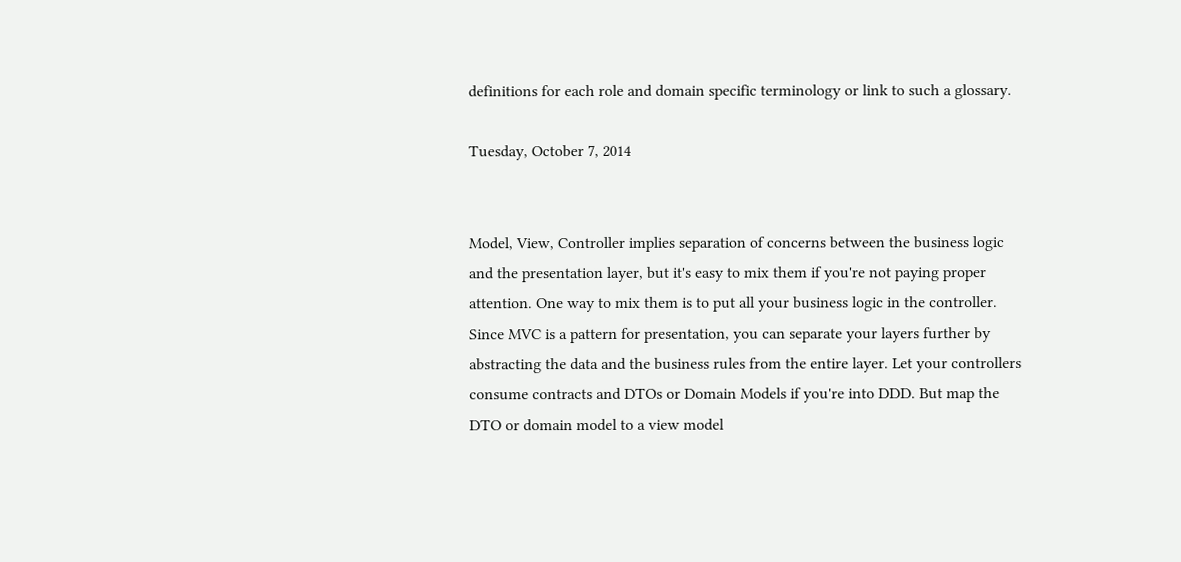definitions for each role and domain specific terminology or link to such a glossary.

Tuesday, October 7, 2014


Model, View, Controller implies separation of concerns between the business logic and the presentation layer, but it's easy to mix them if you're not paying proper attention. One way to mix them is to put all your business logic in the controller. Since MVC is a pattern for presentation, you can separate your layers further by abstracting the data and the business rules from the entire layer. Let your controllers consume contracts and DTOs or Domain Models if you're into DDD. But map the DTO or domain model to a view model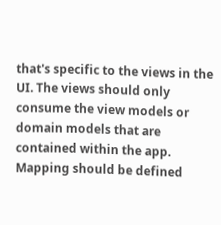that's specific to the views in the UI. The views should only consume the view models or domain models that are contained within the app. Mapping should be defined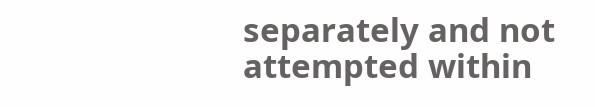separately and not attempted within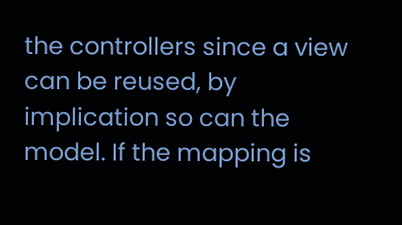the controllers since a view can be reused, by implication so can the model. If the mapping is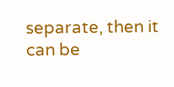separate, then it can be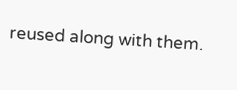reused along with them.